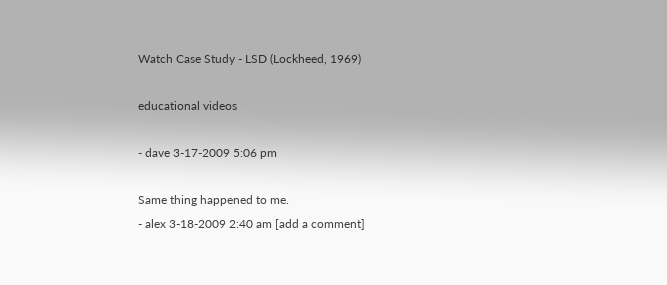Watch Case Study - LSD (Lockheed, 1969)

educational videos

- dave 3-17-2009 5:06 pm

Same thing happened to me.
- alex 3-18-2009 2:40 am [add a comment]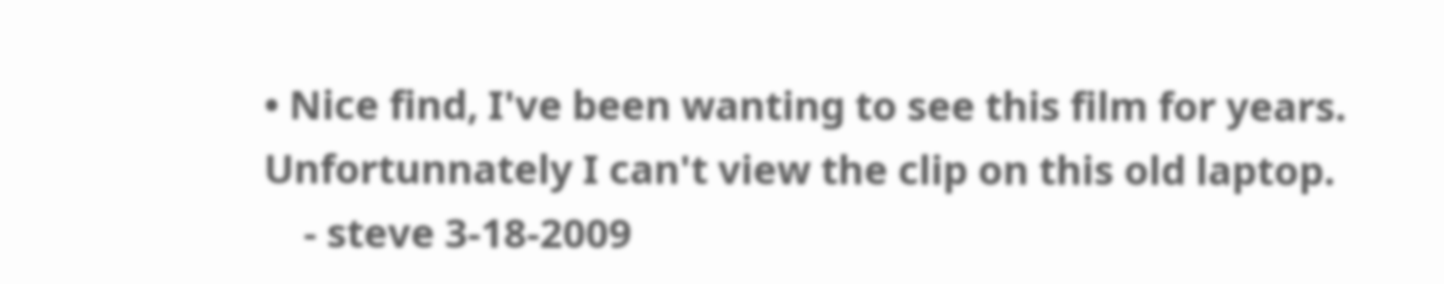• Nice find, I've been wanting to see this film for years. Unfortunnately I can't view the clip on this old laptop.
    - steve 3-18-2009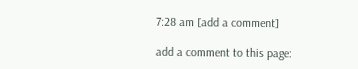7:28 am [add a comment]

add a comment to this page: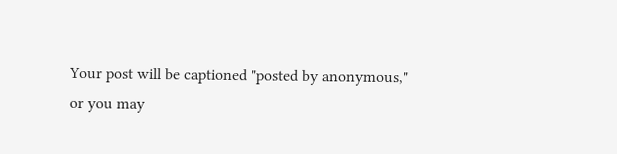Your post will be captioned "posted by anonymous,"
or you may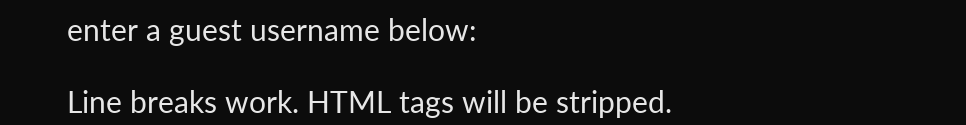enter a guest username below:

Line breaks work. HTML tags will be stripped.